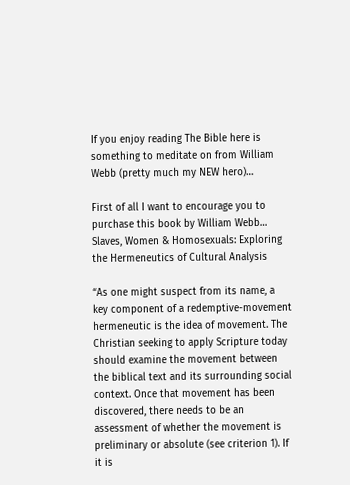If you enjoy reading The Bible here is something to meditate on from William Webb (pretty much my NEW hero)…

First of all I want to encourage you to purchase this book by William Webb…
Slaves, Women & Homosexuals: Exploring the Hermeneutics of Cultural Analysis

“As one might suspect from its name, a key component of a redemptive-movement hermeneutic is the idea of movement. The Christian seeking to apply Scripture today should examine the movement between the biblical text and its surrounding social context. Once that movement has been discovered, there needs to be an assessment of whether the movement is preliminary or absolute (see criterion 1). If it is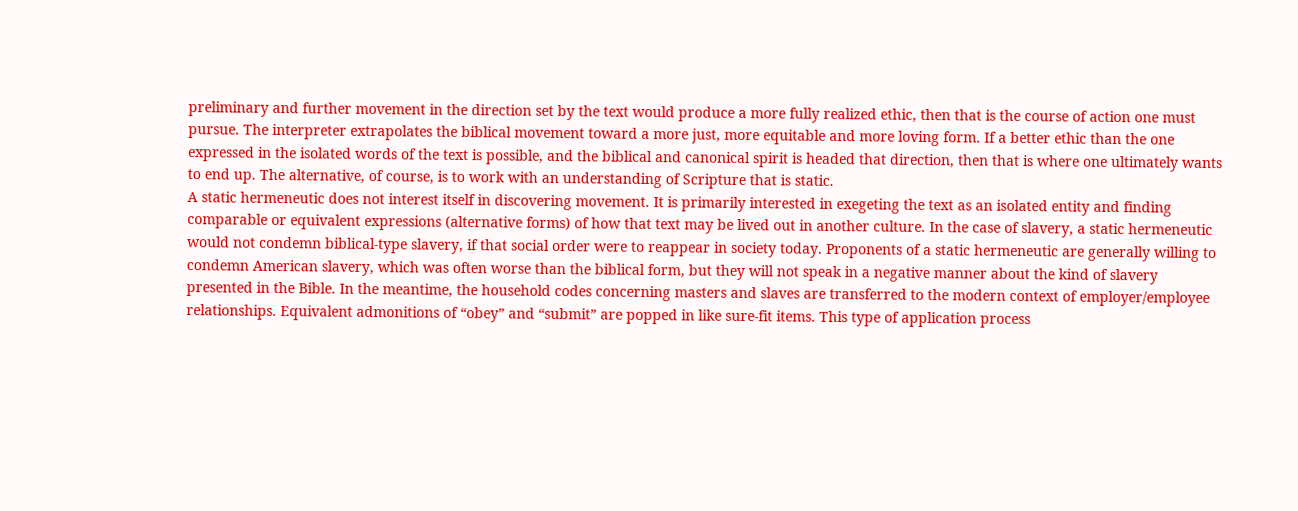preliminary and further movement in the direction set by the text would produce a more fully realized ethic, then that is the course of action one must pursue. The interpreter extrapolates the biblical movement toward a more just, more equitable and more loving form. If a better ethic than the one expressed in the isolated words of the text is possible, and the biblical and canonical spirit is headed that direction, then that is where one ultimately wants to end up. The alternative, of course, is to work with an understanding of Scripture that is static.
A static hermeneutic does not interest itself in discovering movement. It is primarily interested in exegeting the text as an isolated entity and finding comparable or equivalent expressions (alternative forms) of how that text may be lived out in another culture. In the case of slavery, a static hermeneutic would not condemn biblical-type slavery, if that social order were to reappear in society today. Proponents of a static hermeneutic are generally willing to condemn American slavery, which was often worse than the biblical form, but they will not speak in a negative manner about the kind of slavery presented in the Bible. In the meantime, the household codes concerning masters and slaves are transferred to the modern context of employer/employee relationships. Equivalent admonitions of “obey” and “submit” are popped in like sure-fit items. This type of application process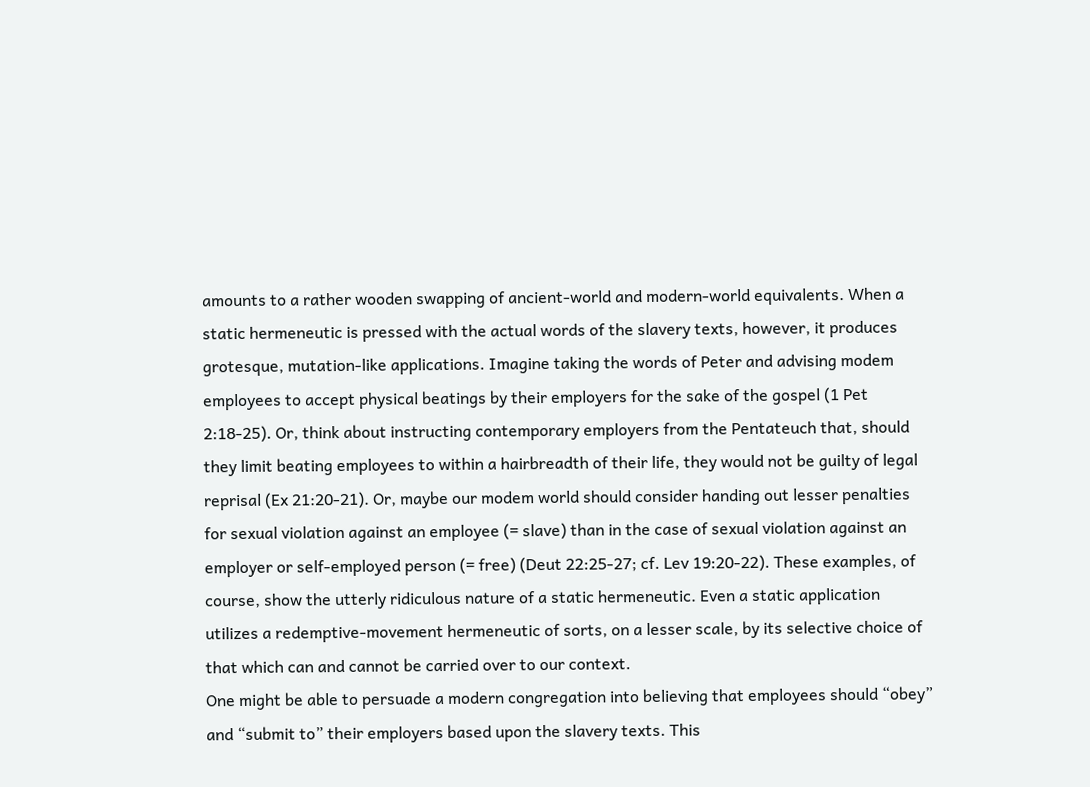amounts to a rather wooden swapping of ancient-world and modern-world equivalents. When a static hermeneutic is pressed with the actual words of the slavery texts, however, it produces grotesque, mutation-like applications. Imagine taking the words of Peter and advising modem employees to accept physical beatings by their employers for the sake of the gospel (1 Pet 2:18-25). Or, think about instructing contemporary employers from the Pentateuch that, should they limit beating employees to within a hairbreadth of their life, they would not be guilty of legal reprisal (Ex 21:20-21). Or, maybe our modem world should consider handing out lesser penalties for sexual violation against an employee (= slave) than in the case of sexual violation against an employer or self-employed person (= free) (Deut 22:25-27; cf. Lev 19:20-22). These examples, of course, show the utterly ridiculous nature of a static hermeneutic. Even a static application utilizes a redemptive-movement hermeneutic of sorts, on a lesser scale, by its selective choice of that which can and cannot be carried over to our context.
One might be able to persuade a modern congregation into believing that employees should “obey” and “submit to” their employers based upon the slavery texts. This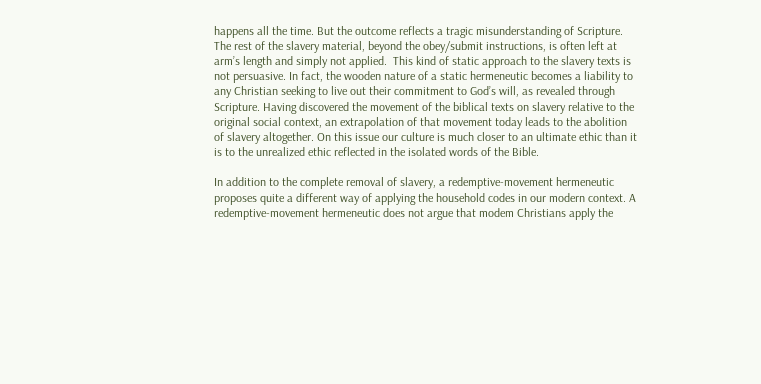happens all the time. But the outcome reflects a tragic misunderstanding of Scripture. The rest of the slavery material, beyond the obey/submit instructions, is often left at arm’s length and simply not applied.  This kind of static approach to the slavery texts is not persuasive. In fact, the wooden nature of a static hermeneutic becomes a liability to any Christian seeking to live out their commitment to God’s will, as revealed through Scripture. Having discovered the movement of the biblical texts on slavery relative to the original social context, an extrapolation of that movement today leads to the abolition of slavery altogether. On this issue our culture is much closer to an ultimate ethic than it is to the unrealized ethic reflected in the isolated words of the Bible.

In addition to the complete removal of slavery, a redemptive-movement hermeneutic proposes quite a different way of applying the household codes in our modern context. A redemptive-movement hermeneutic does not argue that modem Christians apply the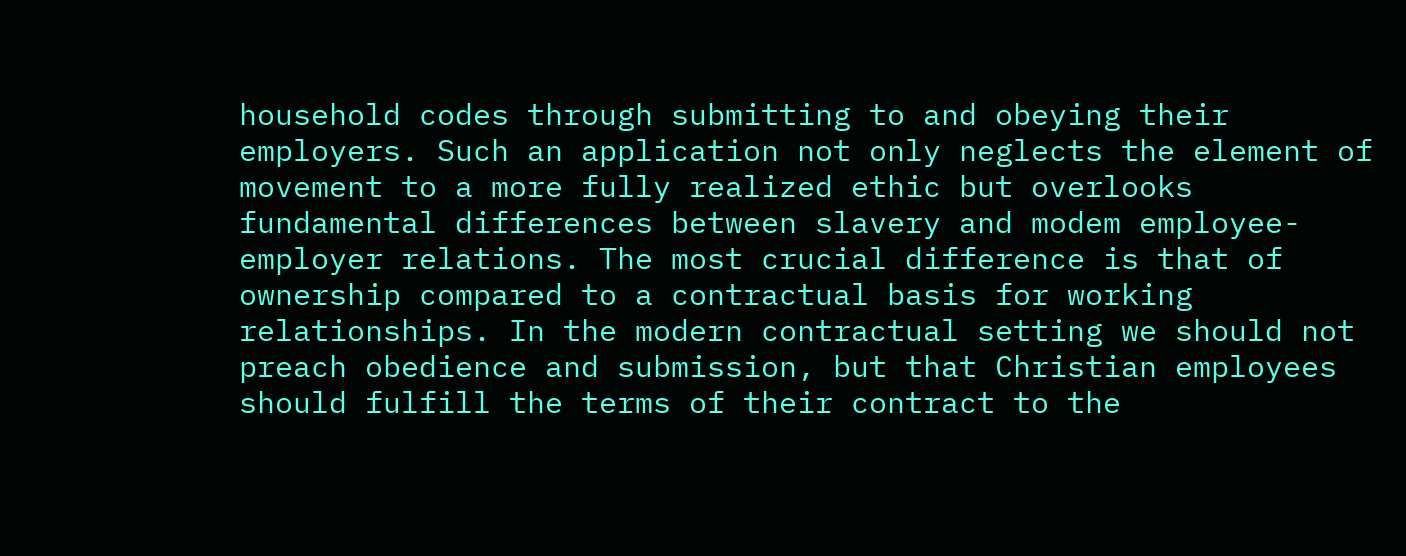household codes through submitting to and obeying their employers. Such an application not only neglects the element of movement to a more fully realized ethic but overlooks fundamental differences between slavery and modem employee-employer relations. The most crucial difference is that of ownership compared to a contractual basis for working relationships. In the modern contractual setting we should not preach obedience and submission, but that Christian employees should fulfill the terms of their contract to the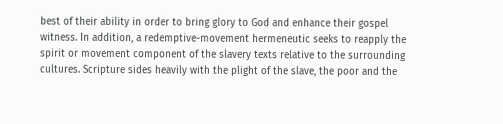best of their ability in order to bring glory to God and enhance their gospel witness. In addition, a redemptive-movement hermeneutic seeks to reapply the spirit or movement component of the slavery texts relative to the surrounding cultures. Scripture sides heavily with the plight of the slave, the poor and the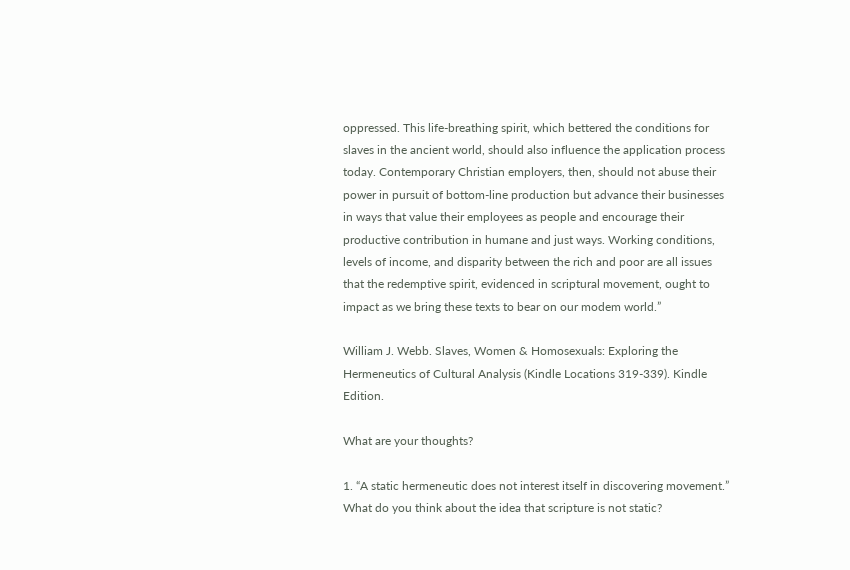oppressed. This life-breathing spirit, which bettered the conditions for slaves in the ancient world, should also influence the application process today. Contemporary Christian employers, then, should not abuse their power in pursuit of bottom-line production but advance their businesses in ways that value their employees as people and encourage their productive contribution in humane and just ways. Working conditions, levels of income, and disparity between the rich and poor are all issues that the redemptive spirit, evidenced in scriptural movement, ought to impact as we bring these texts to bear on our modem world.”

William J. Webb. Slaves, Women & Homosexuals: Exploring the Hermeneutics of Cultural Analysis (Kindle Locations 319-339). Kindle Edition.

What are your thoughts?

1. “A static hermeneutic does not interest itself in discovering movement.” What do you think about the idea that scripture is not static?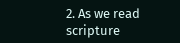2. As we read scripture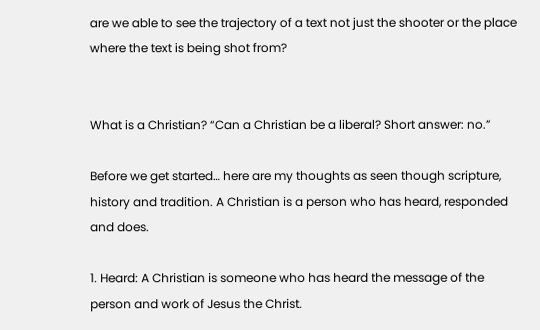are we able to see the trajectory of a text not just the shooter or the place where the text is being shot from?


What is a Christian? “Can a Christian be a liberal? Short answer: no.”

Before we get started… here are my thoughts as seen though scripture, history and tradition. A Christian is a person who has heard, responded and does.

1. Heard: A Christian is someone who has heard the message of the person and work of Jesus the Christ.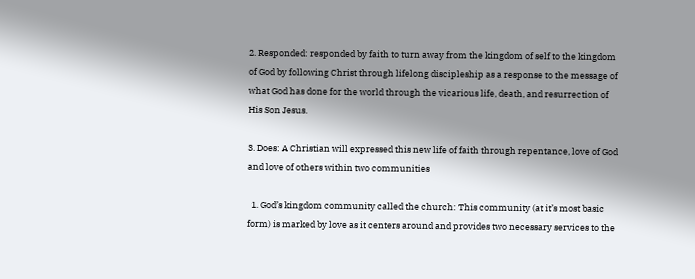2. Responded: responded by faith to turn away from the kingdom of self to the kingdom of God by following Christ through lifelong discipleship as a response to the message of what God has done for the world through the vicarious life, death, and resurrection of His Son Jesus.

3. Does: A Christian will expressed this new life of faith through repentance, love of God and love of others within two communities

  1. God’s kingdom community called the church: This community (at it’s most basic form) is marked by love as it centers around and provides two necessary services to the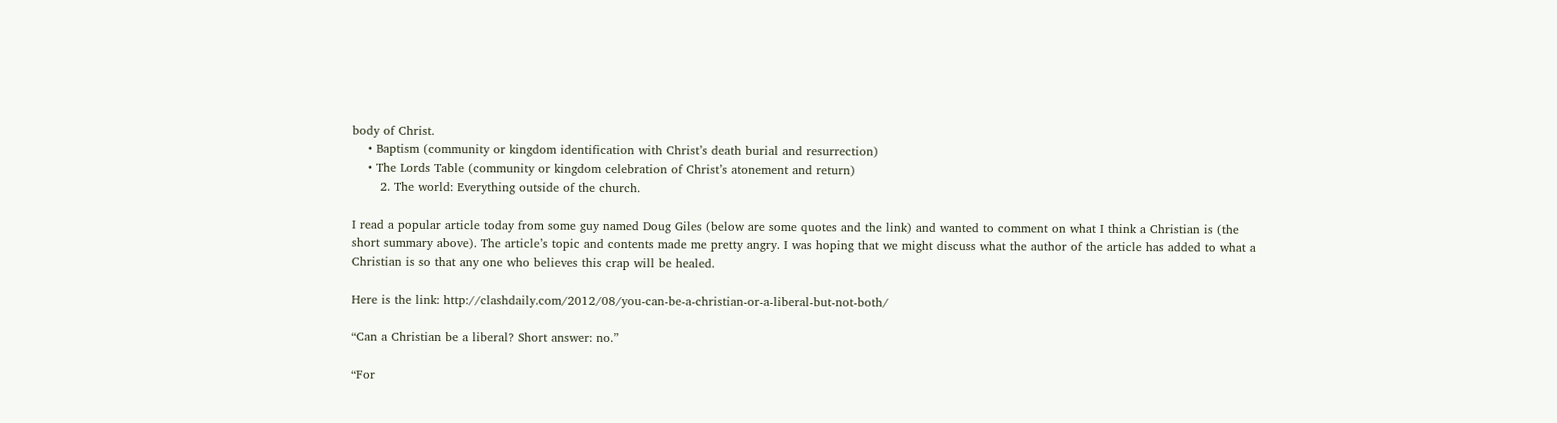body of Christ.
    • Baptism (community or kingdom identification with Christ’s death burial and resurrection)
    • The Lords Table (community or kingdom celebration of Christ’s atonement and return)
       2. The world: Everything outside of the church.

I read a popular article today from some guy named Doug Giles (below are some quotes and the link) and wanted to comment on what I think a Christian is (the short summary above). The article’s topic and contents made me pretty angry. I was hoping that we might discuss what the author of the article has added to what a Christian is so that any one who believes this crap will be healed.

Here is the link: http://clashdaily.com/2012/08/you-can-be-a-christian-or-a-liberal-but-not-both/

“Can a Christian be a liberal? Short answer: no.”

“For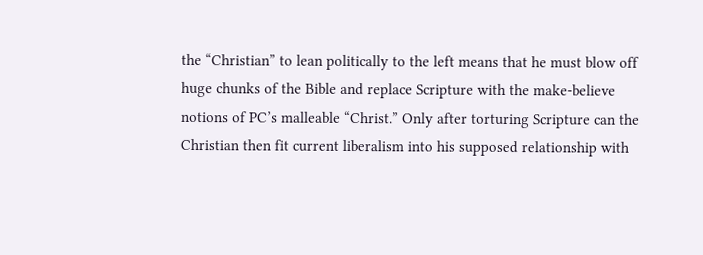the “Christian” to lean politically to the left means that he must blow off huge chunks of the Bible and replace Scripture with the make-believe notions of PC’s malleable “Christ.” Only after torturing Scripture can the Christian then fit current liberalism into his supposed relationship with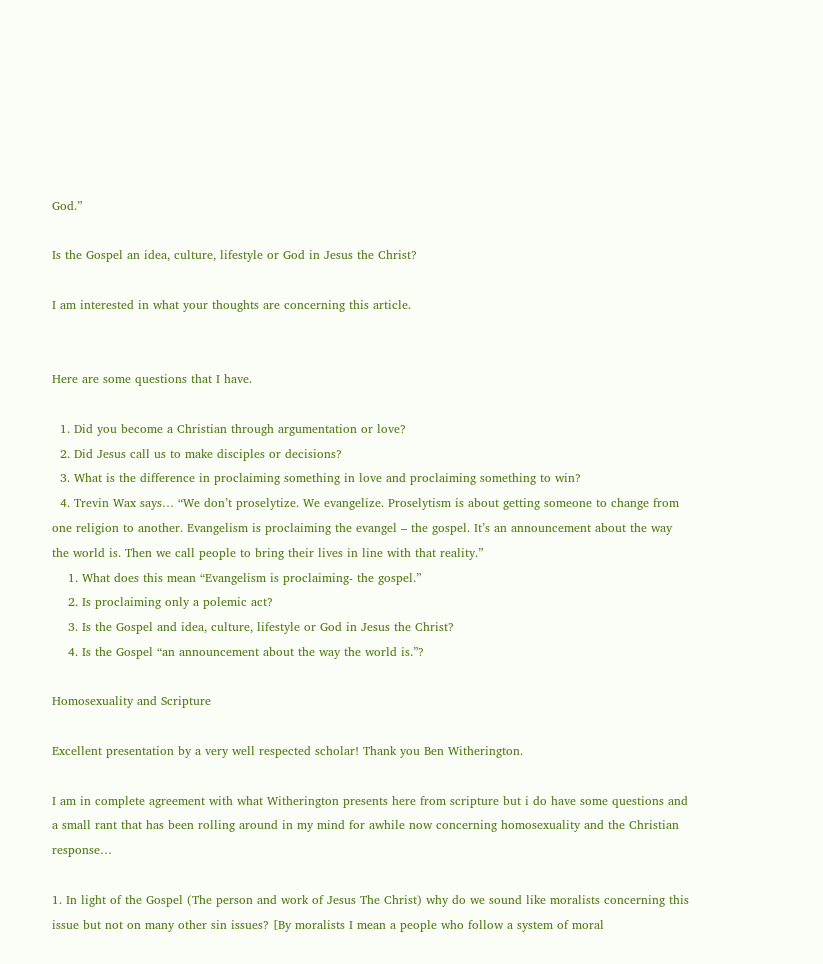God.”

Is the Gospel an idea, culture, lifestyle or God in Jesus the Christ?

I am interested in what your thoughts are concerning this article.


Here are some questions that I have.

  1. Did you become a Christian through argumentation or love?
  2. Did Jesus call us to make disciples or decisions?
  3. What is the difference in proclaiming something in love and proclaiming something to win?
  4. Trevin Wax says… “We don’t proselytize. We evangelize. Proselytism is about getting someone to change from one religion to another. Evangelism is proclaiming the evangel – the gospel. It’s an announcement about the way the world is. Then we call people to bring their lives in line with that reality.”
    1. What does this mean “Evangelism is proclaiming- the gospel.”
    2. Is proclaiming only a polemic act?
    3. Is the Gospel and idea, culture, lifestyle or God in Jesus the Christ?
    4. Is the Gospel “an announcement about the way the world is.”?

Homosexuality and Scripture

Excellent presentation by a very well respected scholar! Thank you Ben Witherington.

I am in complete agreement with what Witherington presents here from scripture but i do have some questions and a small rant that has been rolling around in my mind for awhile now concerning homosexuality and the Christian response…

1. In light of the Gospel (The person and work of Jesus The Christ) why do we sound like moralists concerning this issue but not on many other sin issues? [By moralists I mean a people who follow a system of moral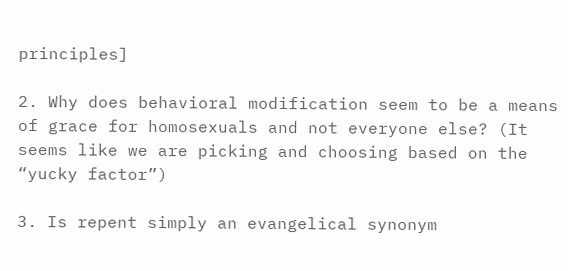principles]

2. Why does behavioral modification seem to be a means of grace for homosexuals and not everyone else? (It seems like we are picking and choosing based on the “yucky factor”)

3. Is repent simply an evangelical synonym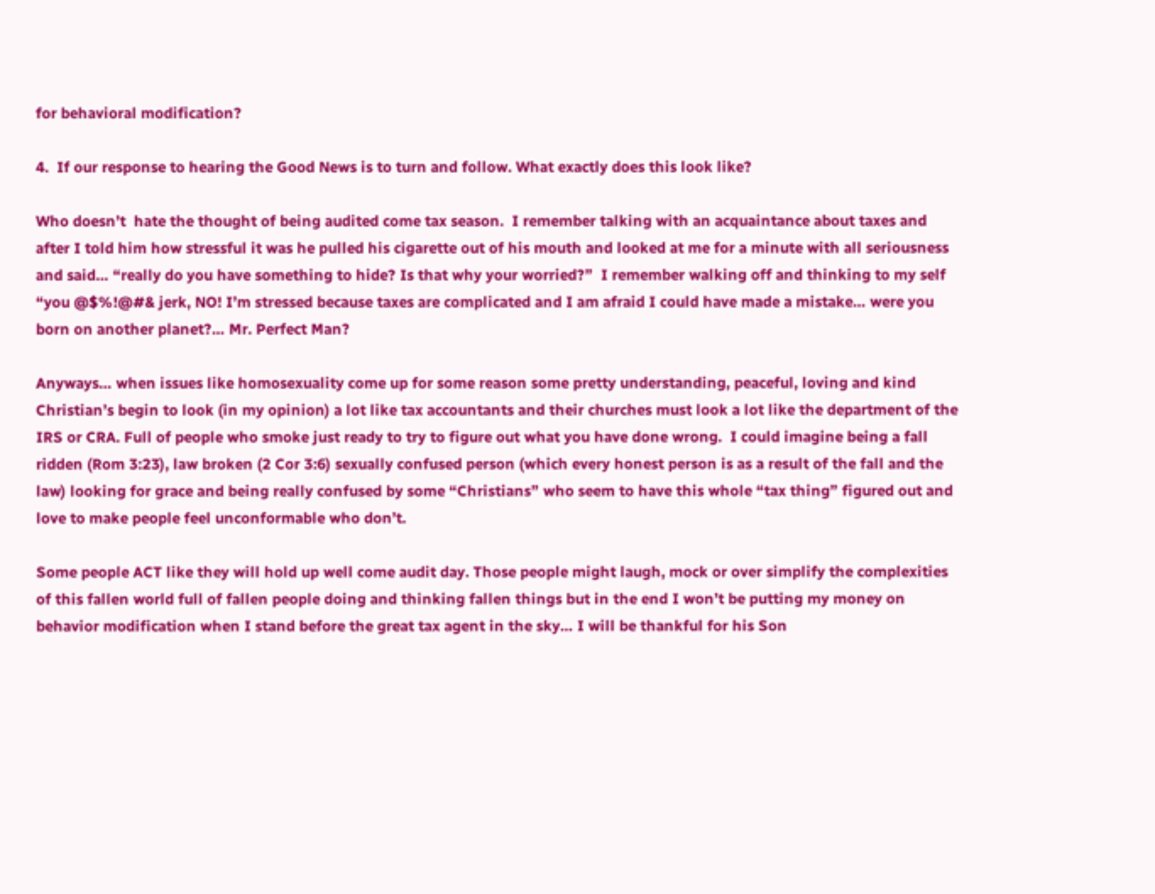for behavioral modification?

4.  If our response to hearing the Good News is to turn and follow. What exactly does this look like?

Who doesn’t  hate the thought of being audited come tax season.  I remember talking with an acquaintance about taxes and after I told him how stressful it was he pulled his cigarette out of his mouth and looked at me for a minute with all seriousness and said… “really do you have something to hide? Is that why your worried?”  I remember walking off and thinking to my self  “you @$%!@#& jerk, NO! I’m stressed because taxes are complicated and I am afraid I could have made a mistake… were you born on another planet?… Mr. Perfect Man?

Anyways… when issues like homosexuality come up for some reason some pretty understanding, peaceful, loving and kind Christian’s begin to look (in my opinion) a lot like tax accountants and their churches must look a lot like the department of the IRS or CRA. Full of people who smoke just ready to try to figure out what you have done wrong.  I could imagine being a fall ridden (Rom 3:23), law broken (2 Cor 3:6) sexually confused person (which every honest person is as a result of the fall and the law) looking for grace and being really confused by some “Christians” who seem to have this whole “tax thing” figured out and love to make people feel unconformable who don’t.

Some people ACT like they will hold up well come audit day. Those people might laugh, mock or over simplify the complexities of this fallen world full of fallen people doing and thinking fallen things but in the end I won’t be putting my money on behavior modification when I stand before the great tax agent in the sky… I will be thankful for his Son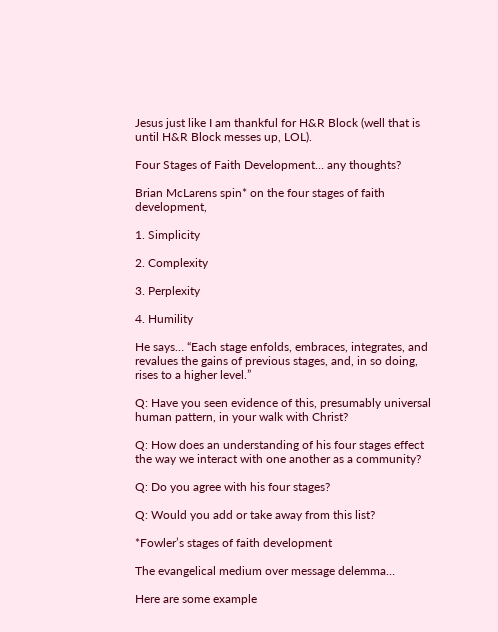Jesus just like I am thankful for H&R Block (well that is until H&R Block messes up, LOL).

Four Stages of Faith Development… any thoughts?

Brian McLarens spin* on the four stages of faith development,

1. Simplicity

2. Complexity

3. Perplexity

4. Humility

He says… “Each stage enfolds, embraces, integrates, and revalues the gains of previous stages, and, in so doing, rises to a higher level.”

Q: Have you seen evidence of this, presumably universal human pattern, in your walk with Christ?

Q: How does an understanding of his four stages effect the way we interact with one another as a community?

Q: Do you agree with his four stages?

Q: Would you add or take away from this list?

*Fowler’s stages of faith development

The evangelical medium over message delemma…

Here are some example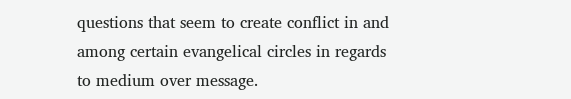questions that seem to create conflict in and among certain evangelical circles in regards to medium over message.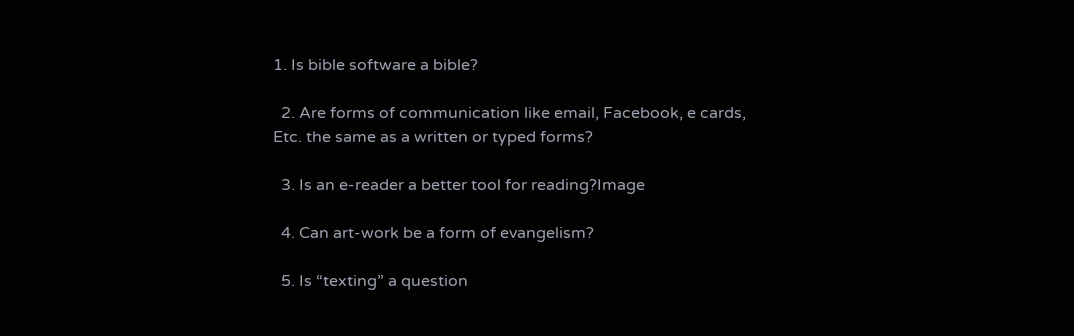1. Is bible software a bible?

  2. Are forms of communication like email, Facebook, e cards, Etc. the same as a written or typed forms?

  3. Is an e-reader a better tool for reading?Image

  4. Can art-work be a form of evangelism?

  5. Is “texting” a question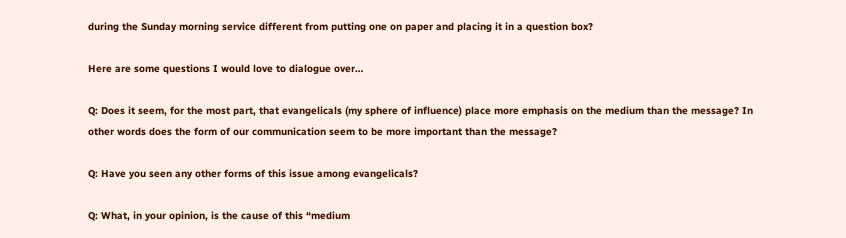during the Sunday morning service different from putting one on paper and placing it in a question box?

Here are some questions I would love to dialogue over…

Q: Does it seem, for the most part, that evangelicals (my sphere of influence) place more emphasis on the medium than the message? In other words does the form of our communication seem to be more important than the message?

Q: Have you seen any other forms of this issue among evangelicals?

Q: What, in your opinion, is the cause of this “medium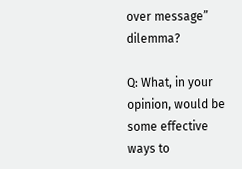over message” dilemma?

Q: What, in your opinion, would be some effective ways to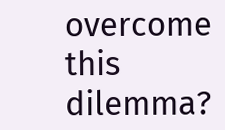overcome this dilemma?